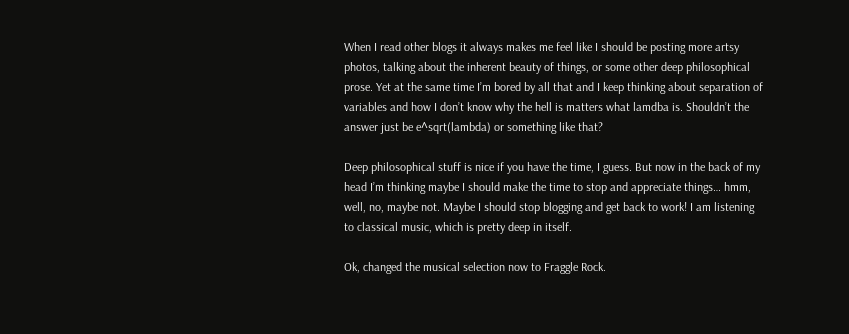When I read other blogs it always makes me feel like I should be posting more artsy photos, talking about the inherent beauty of things, or some other deep philosophical prose. Yet at the same time I’m bored by all that and I keep thinking about separation of variables and how I don’t know why the hell is matters what lamdba is. Shouldn’t the answer just be e^sqrt(lambda) or something like that?

Deep philosophical stuff is nice if you have the time, I guess. But now in the back of my head I’m thinking maybe I should make the time to stop and appreciate things… hmm, well, no, maybe not. Maybe I should stop blogging and get back to work! I am listening to classical music, which is pretty deep in itself.

Ok, changed the musical selection now to Fraggle Rock.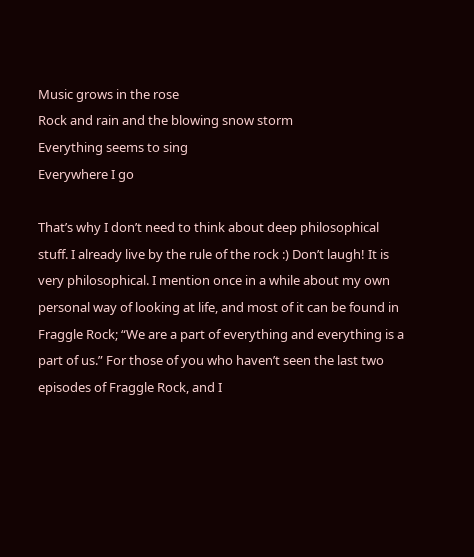Music grows in the rose
Rock and rain and the blowing snow storm
Everything seems to sing
Everywhere I go

That’s why I don’t need to think about deep philosophical stuff. I already live by the rule of the rock :) Don’t laugh! It is very philosophical. I mention once in a while about my own personal way of looking at life, and most of it can be found in Fraggle Rock; “We are a part of everything and everything is a part of us.” For those of you who haven’t seen the last two episodes of Fraggle Rock, and I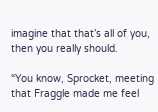imagine that that’s all of you, then you really should.

“You know, Sprocket, meeting that Fraggle made me feel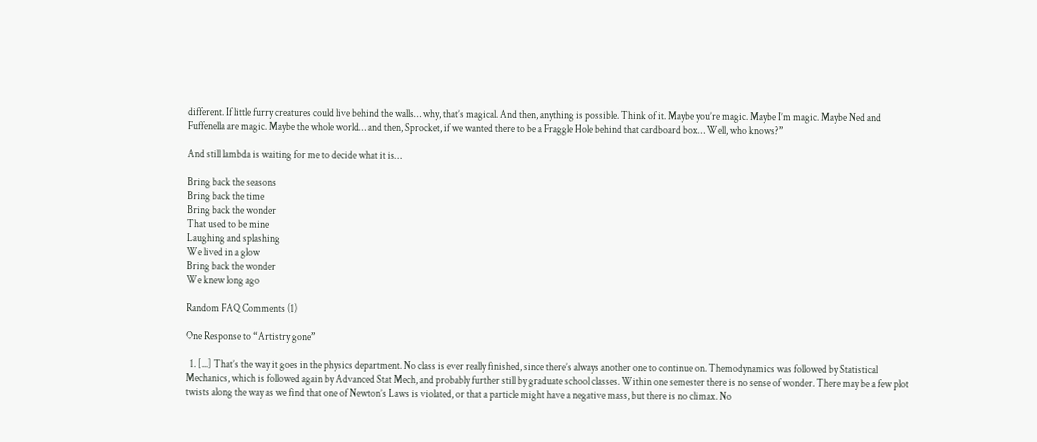different. If little furry creatures could live behind the walls… why, that’s magical. And then, anything is possible. Think of it. Maybe you’re magic. Maybe I’m magic. Maybe Ned and Fuffenella are magic. Maybe the whole world… and then, Sprocket, if we wanted there to be a Fraggle Hole behind that cardboard box… Well, who knows?”

And still lambda is waiting for me to decide what it is…

Bring back the seasons
Bring back the time
Bring back the wonder
That used to be mine
Laughing and splashing
We lived in a glow
Bring back the wonder
We knew long ago

Random FAQ Comments (1)

One Response to “Artistry gone”

  1. [...] That’s the way it goes in the physics department. No class is ever really finished, since there’s always another one to continue on. Themodynamics was followed by Statistical Mechanics, which is followed again by Advanced Stat Mech, and probably further still by graduate school classes. Within one semester there is no sense of wonder. There may be a few plot twists along the way as we find that one of Newton’s Laws is violated, or that a particle might have a negative mass, but there is no climax. No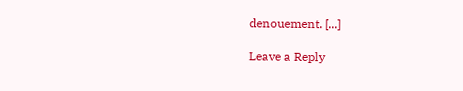denouement. [...]

Leave a Reply